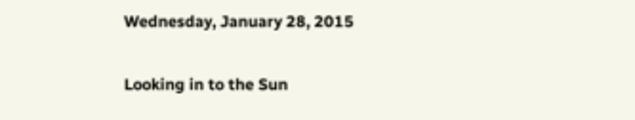Wednesday, January 28, 2015

Looking in to the Sun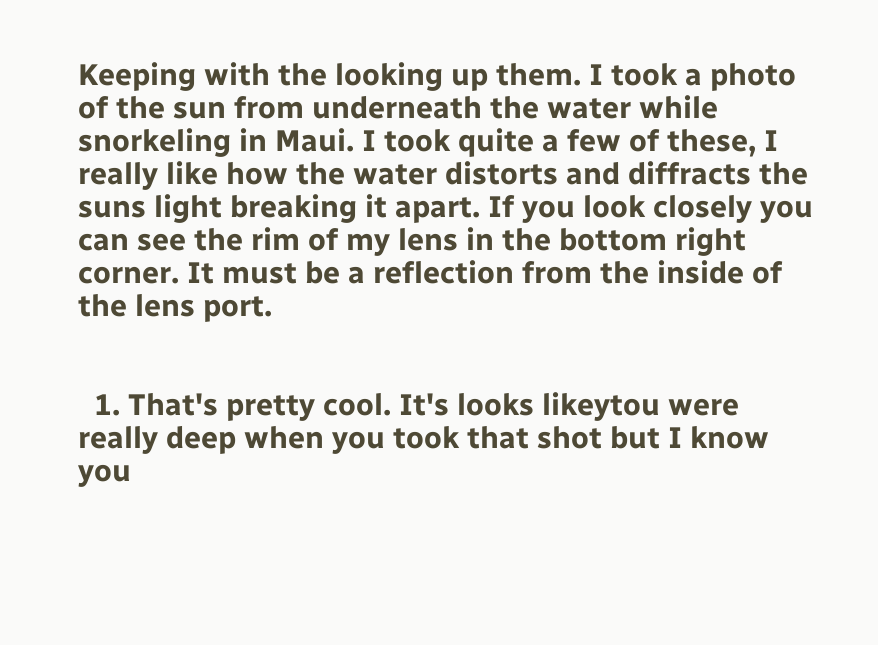Keeping with the looking up them. I took a photo of the sun from underneath the water while snorkeling in Maui. I took quite a few of these, I really like how the water distorts and diffracts the suns light breaking it apart. If you look closely you can see the rim of my lens in the bottom right corner. It must be a reflection from the inside of the lens port.


  1. That's pretty cool. It's looks likeytou were really deep when you took that shot but I know you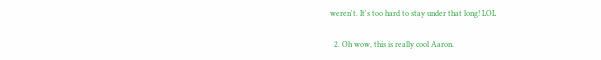weren't. It's too hard to stay under that long! LOL

  2. Oh wow, this is really cool Aaron.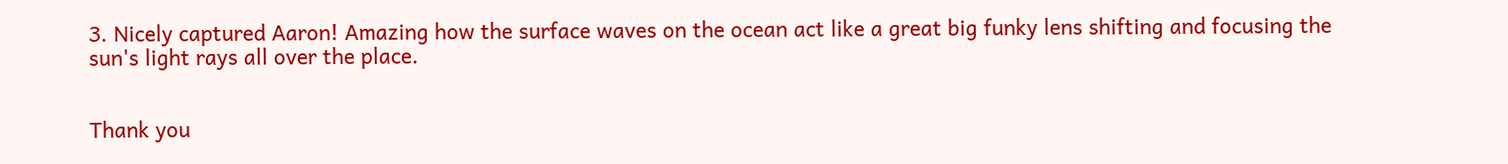3. Nicely captured Aaron! Amazing how the surface waves on the ocean act like a great big funky lens shifting and focusing the sun's light rays all over the place.


Thank you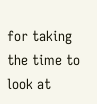for taking the time to look at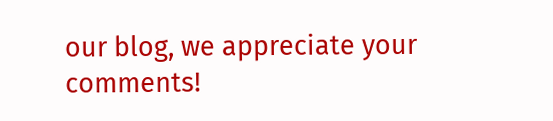our blog, we appreciate your comments!